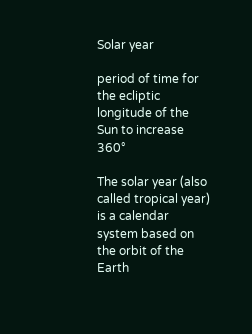Solar year

period of time for the ecliptic longitude of the Sun to increase 360°

The solar year (also called tropical year) is a calendar system based on the orbit of the Earth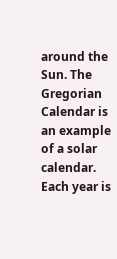around the Sun. The Gregorian Calendar is an example of a solar calendar. Each year is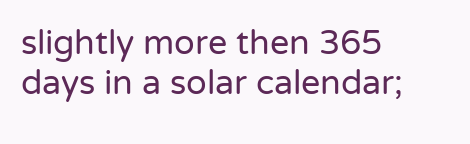slightly more then 365 days in a solar calendar;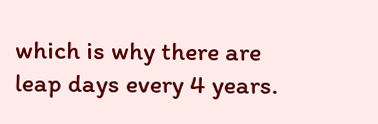which is why there are leap days every 4 years.